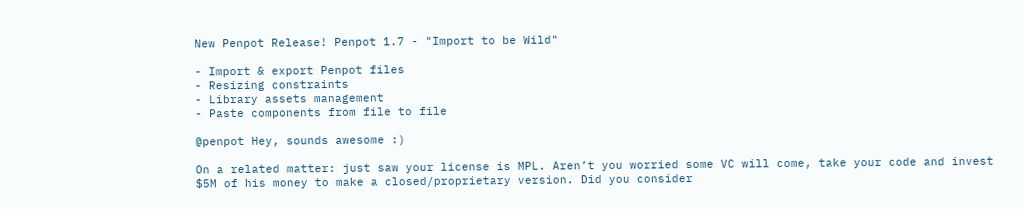New Penpot Release! Penpot 1.7 - "Import to be Wild"

- Import & export Penpot files
- Resizing constraints
- Library assets management
- Paste components from file to file

@penpot Hey, sounds awesome :)

On a related matter: just saw your license is MPL. Aren’t you worried some VC will come, take your code and invest $5M of his money to make a closed/proprietary version. Did you consider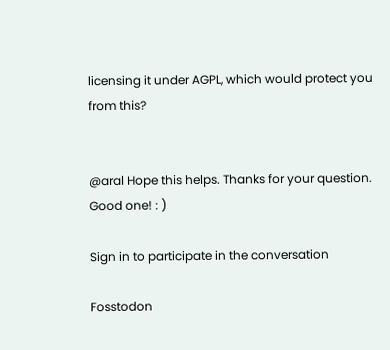licensing it under AGPL, which would protect you from this?


@aral Hope this helps. Thanks for your question. Good one! : )

Sign in to participate in the conversation

Fosstodon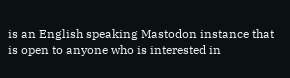is an English speaking Mastodon instance that is open to anyone who is interested in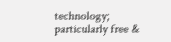technology; particularly free &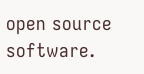open source software.